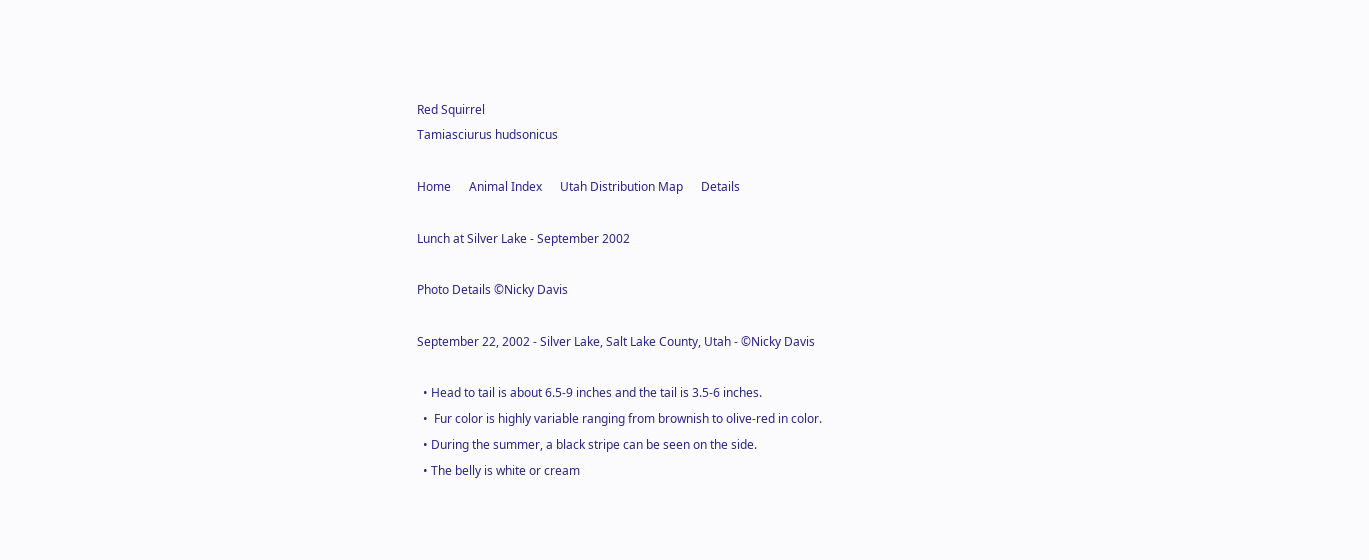Red Squirrel
Tamiasciurus hudsonicus

Home      Animal Index      Utah Distribution Map      Details

Lunch at Silver Lake - September 2002

Photo Details ©Nicky Davis

September 22, 2002 - Silver Lake, Salt Lake County, Utah - ©Nicky Davis

  • Head to tail is about 6.5-9 inches and the tail is 3.5-6 inches.
  •  Fur color is highly variable ranging from brownish to olive-red in color.
  • During the summer, a black stripe can be seen on the side.
  • The belly is white or cream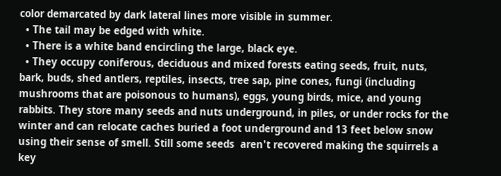color demarcated by dark lateral lines more visible in summer.
  • The tail may be edged with white.
  • There is a white band encircling the large, black eye.
  • They occupy coniferous, deciduous and mixed forests eating seeds, fruit, nuts, bark, buds, shed antlers, reptiles, insects, tree sap, pine cones, fungi (including mushrooms that are poisonous to humans), eggs, young birds, mice, and young rabbits. They store many seeds and nuts underground, in piles, or under rocks for the winter and can relocate caches buried a foot underground and 13 feet below snow using their sense of smell. Still some seeds  aren't recovered making the squirrels a key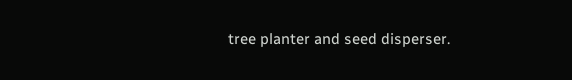tree planter and seed disperser.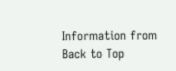Information from
Back to Top